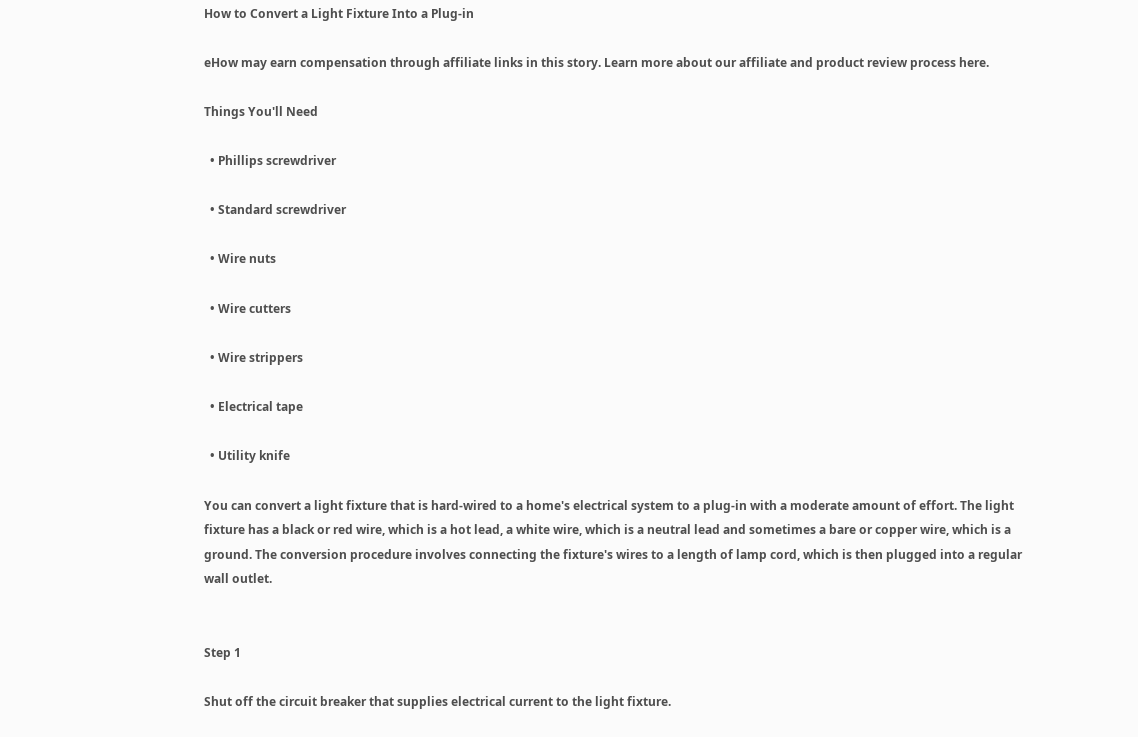How to Convert a Light Fixture Into a Plug-in

eHow may earn compensation through affiliate links in this story. Learn more about our affiliate and product review process here.

Things You'll Need

  • Phillips screwdriver

  • Standard screwdriver

  • Wire nuts

  • Wire cutters

  • Wire strippers

  • Electrical tape

  • Utility knife

You can convert a light fixture that is hard-wired to a home's electrical system to a plug-in with a moderate amount of effort. The light fixture has a black or red wire, which is a hot lead, a white wire, which is a neutral lead and sometimes a bare or copper wire, which is a ground. The conversion procedure involves connecting the fixture's wires to a length of lamp cord, which is then plugged into a regular wall outlet.


Step 1

Shut off the circuit breaker that supplies electrical current to the light fixture.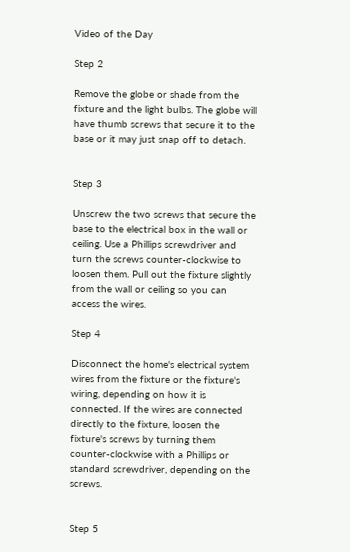Video of the Day

Step 2

Remove the globe or shade from the fixture and the light bulbs. The globe will have thumb screws that secure it to the base or it may just snap off to detach.


Step 3

Unscrew the two screws that secure the base to the electrical box in the wall or ceiling. Use a Phillips screwdriver and turn the screws counter-clockwise to loosen them. Pull out the fixture slightly from the wall or ceiling so you can access the wires.

Step 4

Disconnect the home's electrical system wires from the fixture or the fixture's wiring, depending on how it is connected. If the wires are connected directly to the fixture, loosen the fixture's screws by turning them counter-clockwise with a Phillips or standard screwdriver, depending on the screws.


Step 5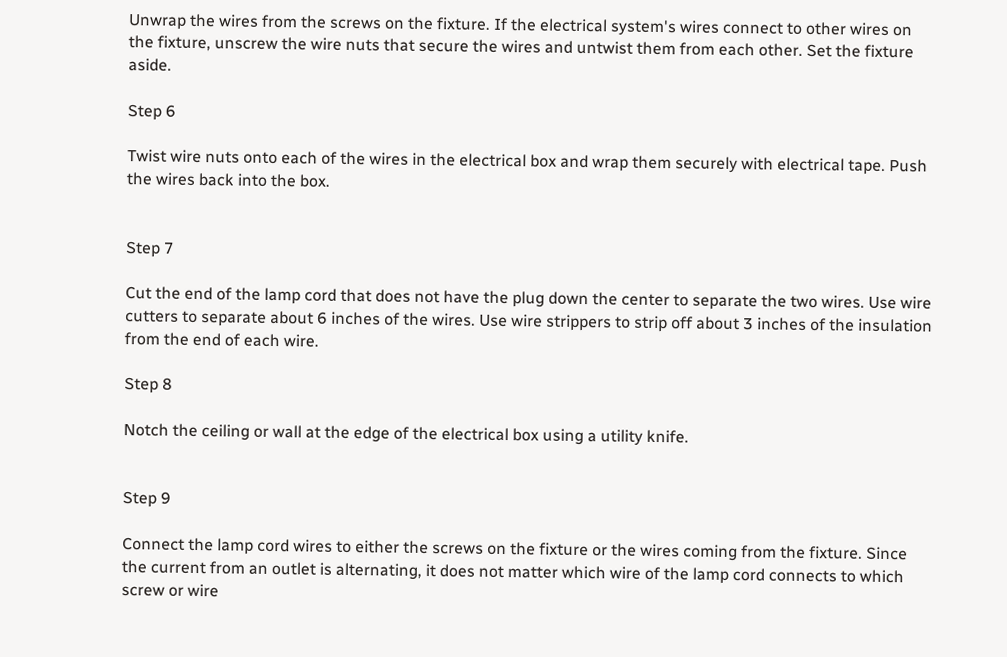Unwrap the wires from the screws on the fixture. If the electrical system's wires connect to other wires on the fixture, unscrew the wire nuts that secure the wires and untwist them from each other. Set the fixture aside.

Step 6

Twist wire nuts onto each of the wires in the electrical box and wrap them securely with electrical tape. Push the wires back into the box.


Step 7

Cut the end of the lamp cord that does not have the plug down the center to separate the two wires. Use wire cutters to separate about 6 inches of the wires. Use wire strippers to strip off about 3 inches of the insulation from the end of each wire.

Step 8

Notch the ceiling or wall at the edge of the electrical box using a utility knife.


Step 9

Connect the lamp cord wires to either the screws on the fixture or the wires coming from the fixture. Since the current from an outlet is alternating, it does not matter which wire of the lamp cord connects to which screw or wire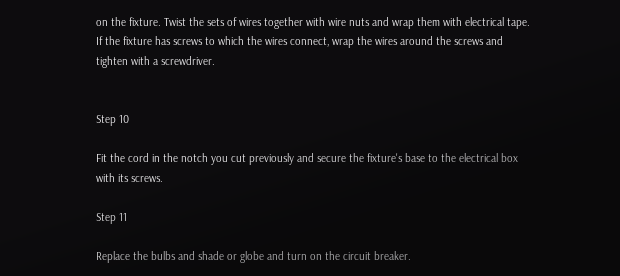on the fixture. Twist the sets of wires together with wire nuts and wrap them with electrical tape. If the fixture has screws to which the wires connect, wrap the wires around the screws and tighten with a screwdriver.


Step 10

Fit the cord in the notch you cut previously and secure the fixture's base to the electrical box with its screws.

Step 11

Replace the bulbs and shade or globe and turn on the circuit breaker.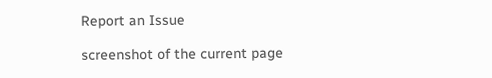Report an Issue

screenshot of the current page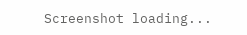Screenshot loading...